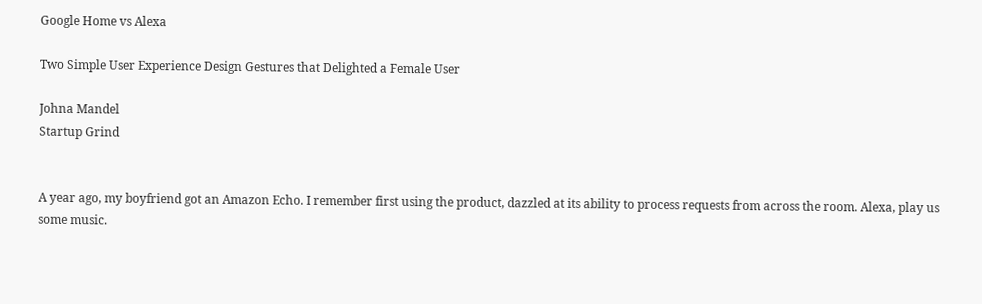Google Home vs Alexa

Two Simple User Experience Design Gestures that Delighted a Female User

Johna Mandel
Startup Grind


A year ago, my boyfriend got an Amazon Echo. I remember first using the product, dazzled at its ability to process requests from across the room. Alexa, play us some music.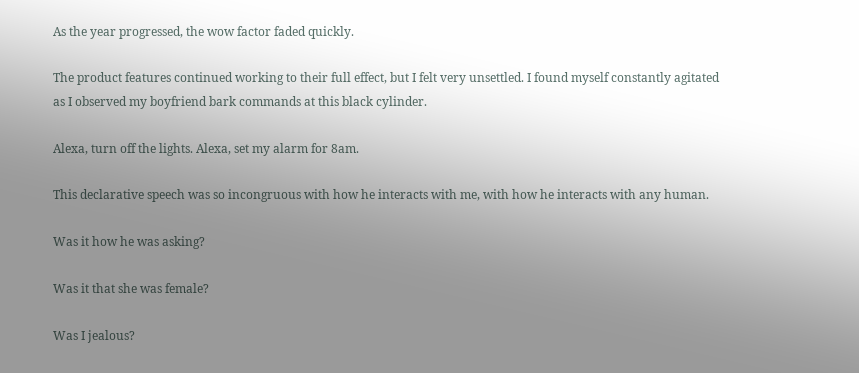As the year progressed, the wow factor faded quickly.

The product features continued working to their full effect, but I felt very unsettled. I found myself constantly agitated as I observed my boyfriend bark commands at this black cylinder.

Alexa, turn off the lights. Alexa, set my alarm for 8am.

This declarative speech was so incongruous with how he interacts with me, with how he interacts with any human.

Was it how he was asking?

Was it that she was female?

Was I jealous?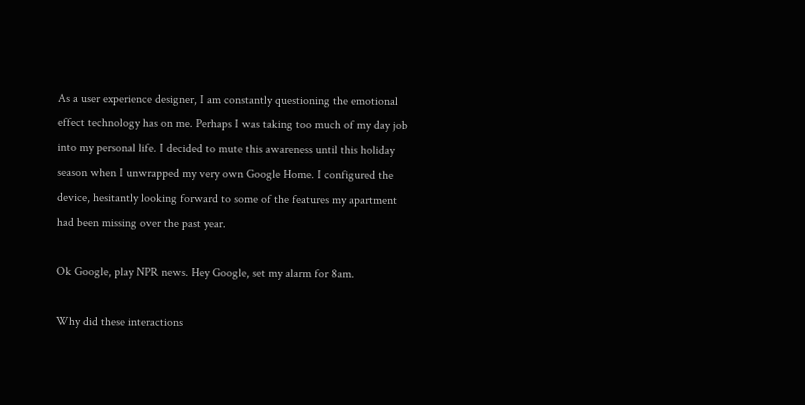As a user experience designer, I am constantly questioning the emotional effect technology has on me. Perhaps I was taking too much of my day job into my personal life. I decided to mute this awareness until this holiday season when I unwrapped my very own Google Home. I configured the device, hesitantly looking forward to some of the features my apartment had been missing over the past year.

Ok Google, play NPR news. Hey Google, set my alarm for 8am.

Why did these interactions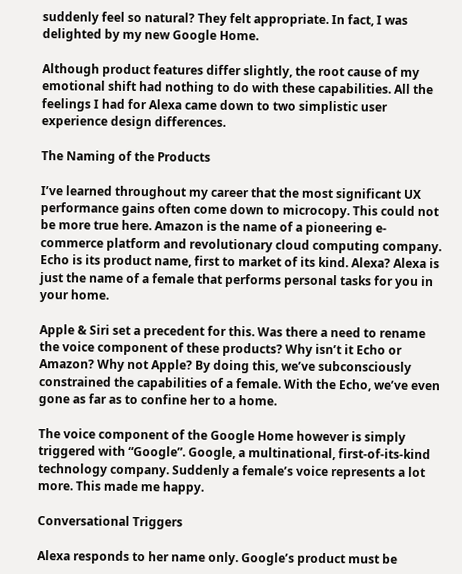suddenly feel so natural? They felt appropriate. In fact, I was delighted by my new Google Home.

Although product features differ slightly, the root cause of my emotional shift had nothing to do with these capabilities. All the feelings I had for Alexa came down to two simplistic user experience design differences.

The Naming of the Products

I’ve learned throughout my career that the most significant UX performance gains often come down to microcopy. This could not be more true here. Amazon is the name of a pioneering e-commerce platform and revolutionary cloud computing company. Echo is its product name, first to market of its kind. Alexa? Alexa is just the name of a female that performs personal tasks for you in your home.

Apple & Siri set a precedent for this. Was there a need to rename the voice component of these products? Why isn’t it Echo or Amazon? Why not Apple? By doing this, we’ve subconsciously constrained the capabilities of a female. With the Echo, we’ve even gone as far as to confine her to a home.

The voice component of the Google Home however is simply triggered with “Google”. Google, a multinational, first-of-its-kind technology company. Suddenly a female’s voice represents a lot more. This made me happy.

Conversational Triggers

Alexa responds to her name only. Google’s product must be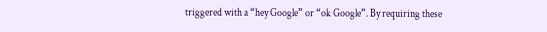triggered with a “hey Google” or “ok Google”. By requiring these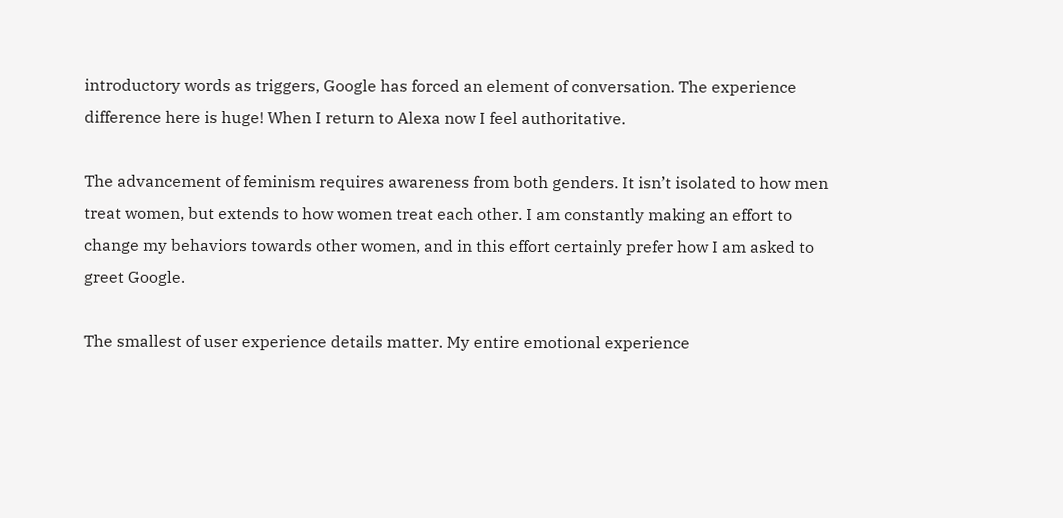introductory words as triggers, Google has forced an element of conversation. The experience difference here is huge! When I return to Alexa now I feel authoritative.

The advancement of feminism requires awareness from both genders. It isn’t isolated to how men treat women, but extends to how women treat each other. I am constantly making an effort to change my behaviors towards other women, and in this effort certainly prefer how I am asked to greet Google.

The smallest of user experience details matter. My entire emotional experience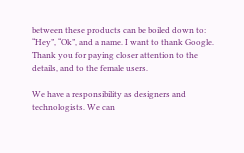between these products can be boiled down to: “Hey”, “Ok”, and a name. I want to thank Google. Thank you for paying closer attention to the details, and to the female users.

We have a responsibility as designers and technologists. We can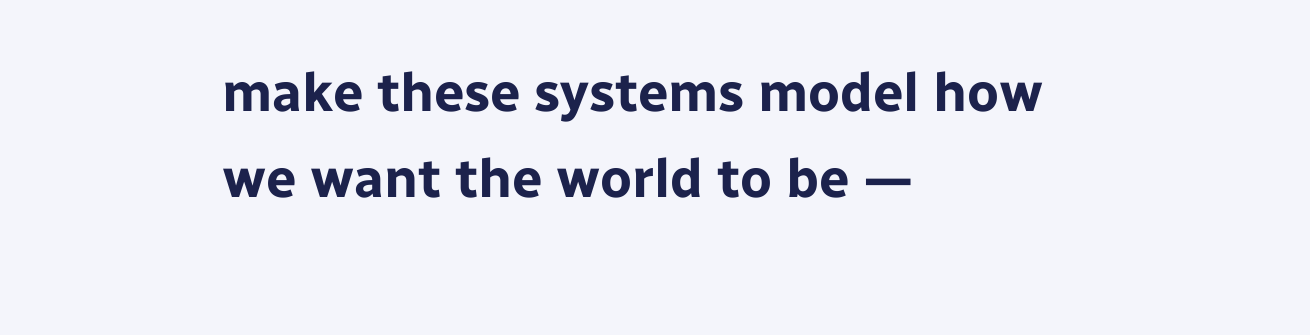make these systems model how we want the world to be —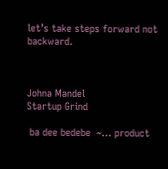let’s take steps forward not backward.



Johna Mandel
Startup Grind

 ba dee bedebe  ~… product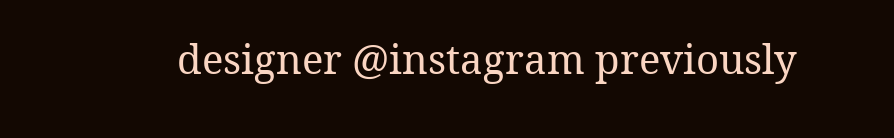designer @instagram previously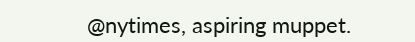@nytimes, aspiring muppet.